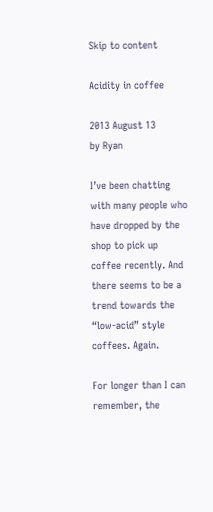Skip to content

Acidity in coffee

2013 August 13
by Ryan

I’ve been chatting with many people who have dropped by the shop to pick up coffee recently. And there seems to be a trend towards the “low-acid” style coffees. Again.

For longer than I can remember, the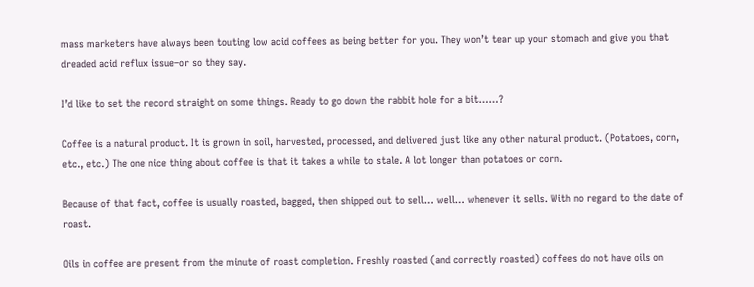mass marketers have always been touting low acid coffees as being better for you. They won’t tear up your stomach and give you that dreaded acid reflux issue–or so they say.

I’d like to set the record straight on some things. Ready to go down the rabbit hole for a bit……?

Coffee is a natural product. It is grown in soil, harvested, processed, and delivered just like any other natural product. (Potatoes, corn, etc., etc.) The one nice thing about coffee is that it takes a while to stale. A lot longer than potatoes or corn.

Because of that fact, coffee is usually roasted, bagged, then shipped out to sell… well… whenever it sells. With no regard to the date of roast.

Oils in coffee are present from the minute of roast completion. Freshly roasted (and correctly roasted) coffees do not have oils on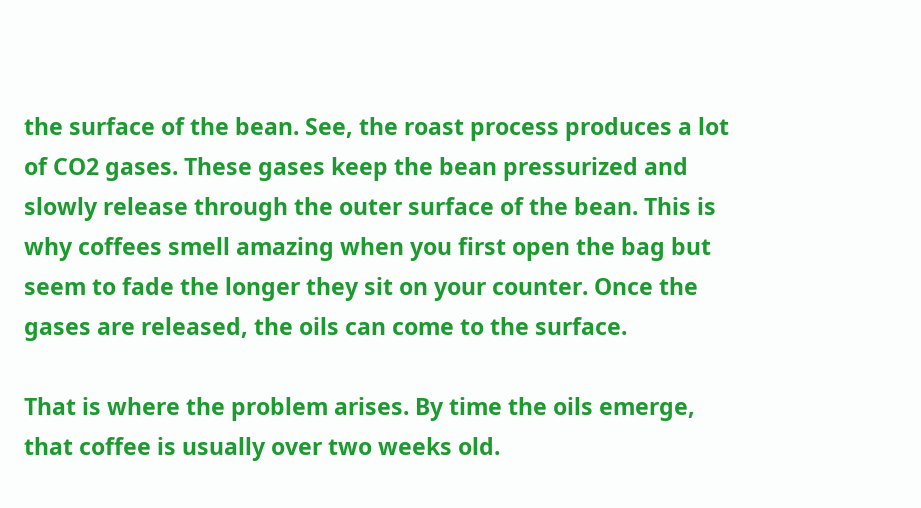the surface of the bean. See, the roast process produces a lot of CO2 gases. These gases keep the bean pressurized and slowly release through the outer surface of the bean. This is why coffees smell amazing when you first open the bag but seem to fade the longer they sit on your counter. Once the gases are released, the oils can come to the surface.

That is where the problem arises. By time the oils emerge, that coffee is usually over two weeks old.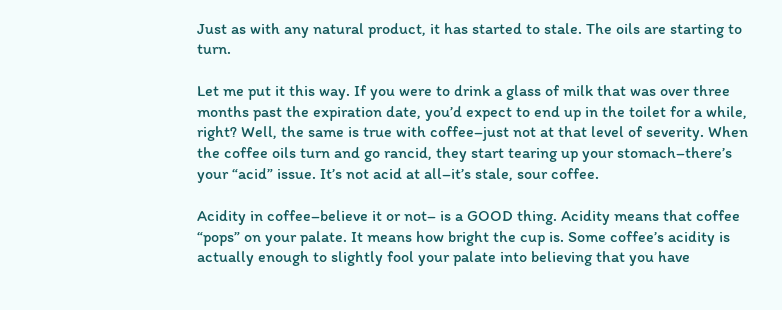Just as with any natural product, it has started to stale. The oils are starting to turn.

Let me put it this way. If you were to drink a glass of milk that was over three months past the expiration date, you’d expect to end up in the toilet for a while, right? Well, the same is true with coffee–just not at that level of severity. When the coffee oils turn and go rancid, they start tearing up your stomach–there’s your “acid” issue. It’s not acid at all–it’s stale, sour coffee.

Acidity in coffee–believe it or not– is a GOOD thing. Acidity means that coffee “pops” on your palate. It means how bright the cup is. Some coffee’s acidity is actually enough to slightly fool your palate into believing that you have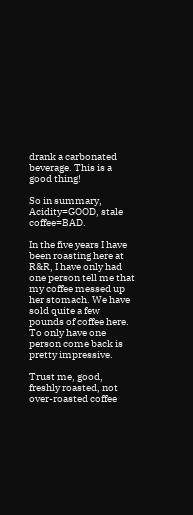drank a carbonated beverage. This is a good thing!

So in summary, Acidity=GOOD, stale coffee=BAD.

In the five years I have been roasting here at R&R, I have only had one person tell me that my coffee messed up her stomach. We have sold quite a few pounds of coffee here. To only have one person come back is pretty impressive.

Trust me, good, freshly roasted, not over-roasted coffee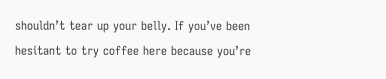shouldn’t tear up your belly. If you’ve been hesitant to try coffee here because you’re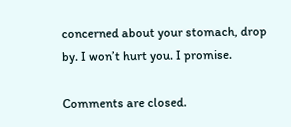concerned about your stomach, drop by. I won’t hurt you. I promise.

Comments are closed.